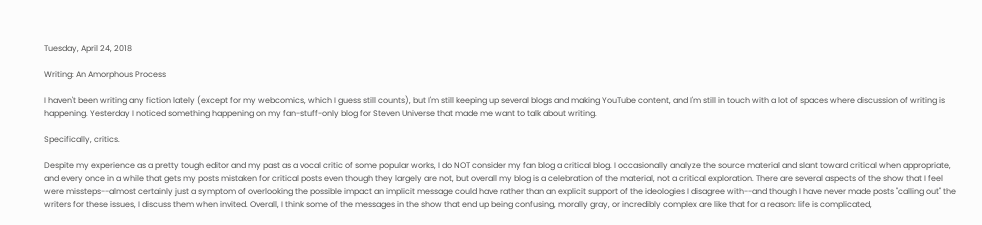Tuesday, April 24, 2018

Writing: An Amorphous Process

I haven't been writing any fiction lately (except for my webcomics, which I guess still counts), but I'm still keeping up several blogs and making YouTube content, and I'm still in touch with a lot of spaces where discussion of writing is happening. Yesterday I noticed something happening on my fan-stuff-only blog for Steven Universe that made me want to talk about writing.

Specifically, critics.

Despite my experience as a pretty tough editor and my past as a vocal critic of some popular works, I do NOT consider my fan blog a critical blog. I occasionally analyze the source material and slant toward critical when appropriate, and every once in a while that gets my posts mistaken for critical posts even though they largely are not, but overall my blog is a celebration of the material, not a critical exploration. There are several aspects of the show that I feel were missteps--almost certainly just a symptom of overlooking the possible impact an implicit message could have rather than an explicit support of the ideologies I disagree with--and though I have never made posts "calling out" the writers for these issues, I discuss them when invited. Overall, I think some of the messages in the show that end up being confusing, morally gray, or incredibly complex are like that for a reason: life is complicated,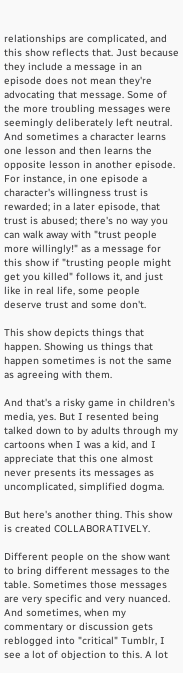relationships are complicated, and this show reflects that. Just because they include a message in an episode does not mean they're advocating that message. Some of the more troubling messages were seemingly deliberately left neutral. And sometimes a character learns one lesson and then learns the opposite lesson in another episode. For instance, in one episode a character's willingness trust is rewarded; in a later episode, that trust is abused; there's no way you can walk away with "trust people more willingly!" as a message for this show if "trusting people might get you killed" follows it, and just like in real life, some people deserve trust and some don't.

This show depicts things that happen. Showing us things that happen sometimes is not the same as agreeing with them.

And that's a risky game in children's media, yes. But I resented being talked down to by adults through my cartoons when I was a kid, and I appreciate that this one almost never presents its messages as uncomplicated, simplified dogma.

But here's another thing. This show is created COLLABORATIVELY.

Different people on the show want to bring different messages to the table. Sometimes those messages are very specific and very nuanced. And sometimes, when my commentary or discussion gets reblogged into "critical" Tumblr, I see a lot of objection to this. A lot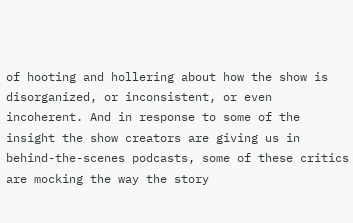of hooting and hollering about how the show is disorganized, or inconsistent, or even incoherent. And in response to some of the insight the show creators are giving us in behind-the-scenes podcasts, some of these critics are mocking the way the story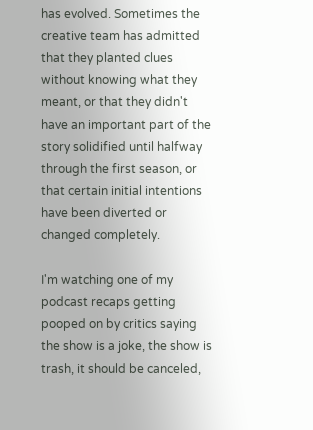has evolved. Sometimes the creative team has admitted that they planted clues without knowing what they meant, or that they didn't have an important part of the story solidified until halfway through the first season, or that certain initial intentions have been diverted or changed completely.

I'm watching one of my podcast recaps getting pooped on by critics saying the show is a joke, the show is trash, it should be canceled,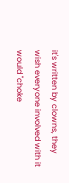it's written by clowns, they wish everyone involved with it would "choke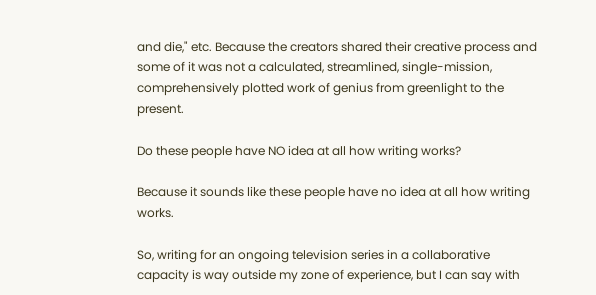and die," etc. Because the creators shared their creative process and some of it was not a calculated, streamlined, single-mission, comprehensively plotted work of genius from greenlight to the present.

Do these people have NO idea at all how writing works?

Because it sounds like these people have no idea at all how writing works.

So, writing for an ongoing television series in a collaborative capacity is way outside my zone of experience, but I can say with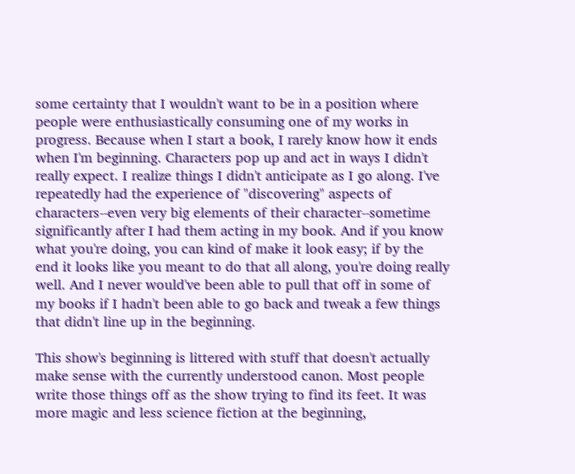some certainty that I wouldn't want to be in a position where people were enthusiastically consuming one of my works in progress. Because when I start a book, I rarely know how it ends when I'm beginning. Characters pop up and act in ways I didn't really expect. I realize things I didn't anticipate as I go along. I've repeatedly had the experience of "discovering" aspects of characters--even very big elements of their character--sometime significantly after I had them acting in my book. And if you know what you're doing, you can kind of make it look easy; if by the end it looks like you meant to do that all along, you're doing really well. And I never would've been able to pull that off in some of my books if I hadn't been able to go back and tweak a few things that didn't line up in the beginning.

This show's beginning is littered with stuff that doesn't actually make sense with the currently understood canon. Most people write those things off as the show trying to find its feet. It was more magic and less science fiction at the beginning,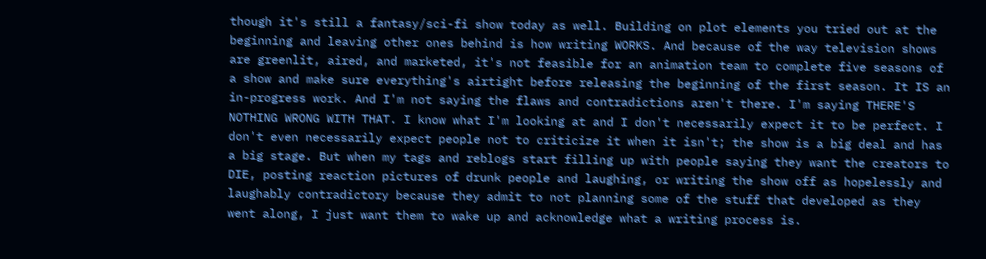though it's still a fantasy/sci-fi show today as well. Building on plot elements you tried out at the beginning and leaving other ones behind is how writing WORKS. And because of the way television shows are greenlit, aired, and marketed, it's not feasible for an animation team to complete five seasons of a show and make sure everything's airtight before releasing the beginning of the first season. It IS an in-progress work. And I'm not saying the flaws and contradictions aren't there. I'm saying THERE'S NOTHING WRONG WITH THAT. I know what I'm looking at and I don't necessarily expect it to be perfect. I don't even necessarily expect people not to criticize it when it isn't; the show is a big deal and has a big stage. But when my tags and reblogs start filling up with people saying they want the creators to DIE, posting reaction pictures of drunk people and laughing, or writing the show off as hopelessly and laughably contradictory because they admit to not planning some of the stuff that developed as they went along, I just want them to wake up and acknowledge what a writing process is.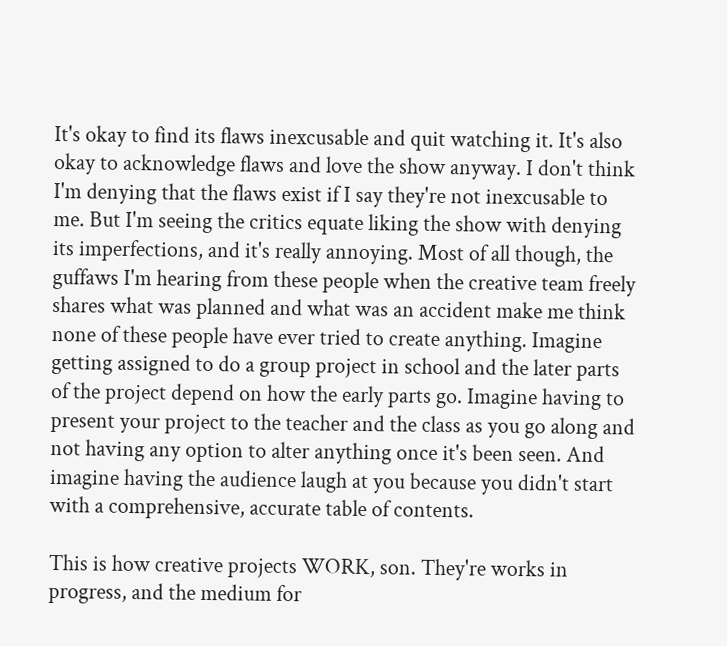It's okay to find its flaws inexcusable and quit watching it. It's also okay to acknowledge flaws and love the show anyway. I don't think I'm denying that the flaws exist if I say they're not inexcusable to me. But I'm seeing the critics equate liking the show with denying its imperfections, and it's really annoying. Most of all though, the guffaws I'm hearing from these people when the creative team freely shares what was planned and what was an accident make me think none of these people have ever tried to create anything. Imagine getting assigned to do a group project in school and the later parts of the project depend on how the early parts go. Imagine having to present your project to the teacher and the class as you go along and not having any option to alter anything once it's been seen. And imagine having the audience laugh at you because you didn't start with a comprehensive, accurate table of contents.

This is how creative projects WORK, son. They're works in progress, and the medium for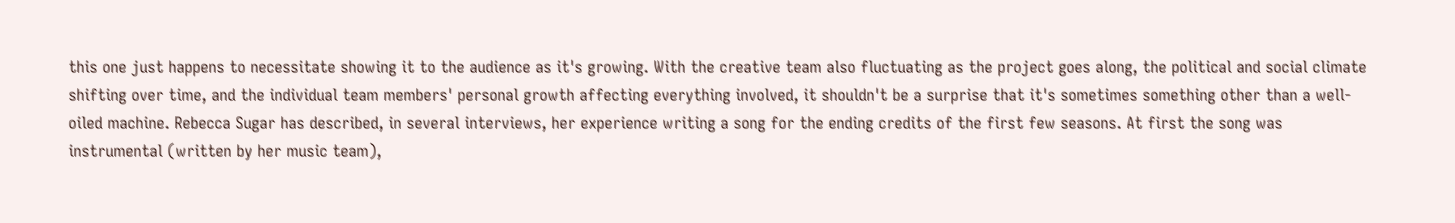this one just happens to necessitate showing it to the audience as it's growing. With the creative team also fluctuating as the project goes along, the political and social climate shifting over time, and the individual team members' personal growth affecting everything involved, it shouldn't be a surprise that it's sometimes something other than a well-oiled machine. Rebecca Sugar has described, in several interviews, her experience writing a song for the ending credits of the first few seasons. At first the song was instrumental (written by her music team),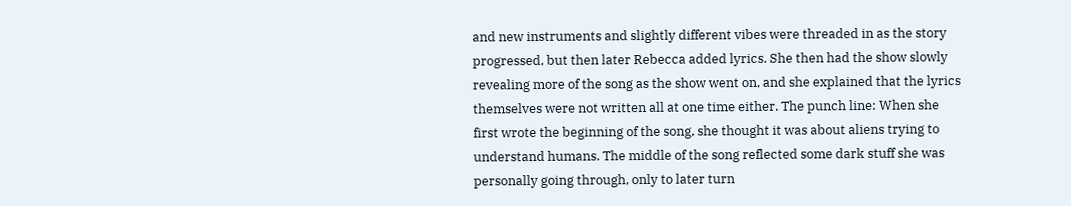and new instruments and slightly different vibes were threaded in as the story progressed, but then later Rebecca added lyrics. She then had the show slowly revealing more of the song as the show went on, and she explained that the lyrics themselves were not written all at one time either. The punch line: When she first wrote the beginning of the song, she thought it was about aliens trying to understand humans. The middle of the song reflected some dark stuff she was personally going through, only to later turn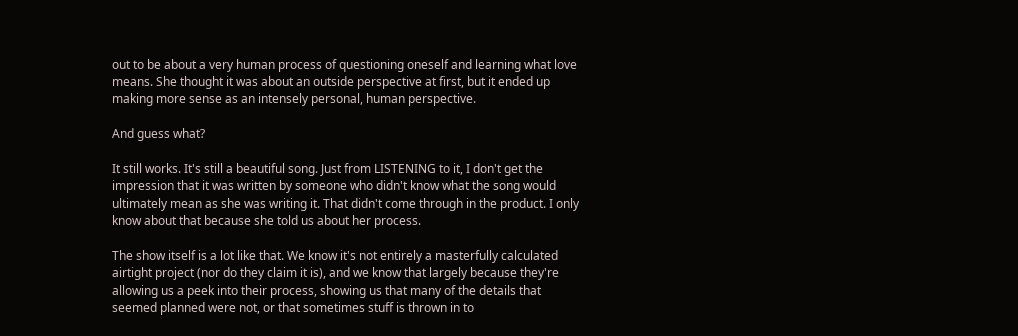out to be about a very human process of questioning oneself and learning what love means. She thought it was about an outside perspective at first, but it ended up making more sense as an intensely personal, human perspective.

And guess what?

It still works. It's still a beautiful song. Just from LISTENING to it, I don't get the impression that it was written by someone who didn't know what the song would ultimately mean as she was writing it. That didn't come through in the product. I only know about that because she told us about her process.

The show itself is a lot like that. We know it's not entirely a masterfully calculated airtight project (nor do they claim it is), and we know that largely because they're allowing us a peek into their process, showing us that many of the details that seemed planned were not, or that sometimes stuff is thrown in to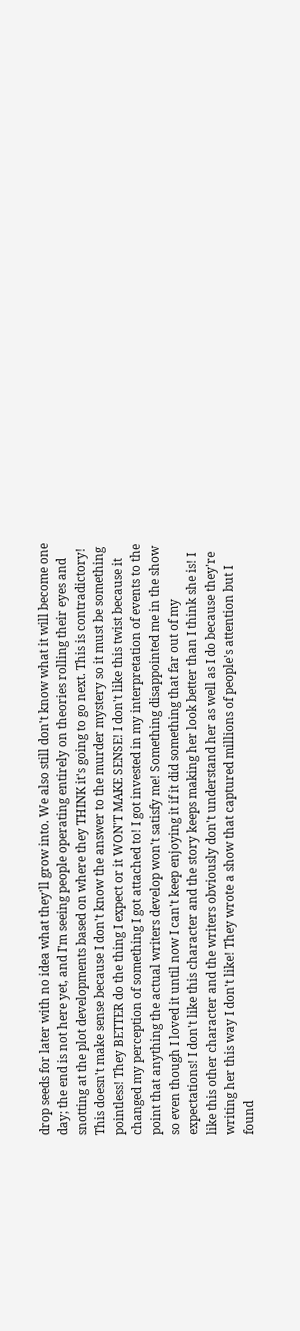drop seeds for later with no idea what they'll grow into. We also still don't know what it will become one day; the end is not here yet, and I'm seeing people operating entirely on theories rolling their eyes and snotting at the plot developments based on where they THINK it's going to go next. This is contradictory! This doesn't make sense because I don't know the answer to the murder mystery so it must be something pointless! They BETTER do the thing I expect or it WON'T MAKE SENSE! I don't like this twist because it changed my perception of something I got attached to! I got invested in my interpretation of events to the point that anything the actual writers develop won't satisfy me! Something disappointed me in the show so even though I loved it until now I can't keep enjoying it if it did something that far out of my expectations! I don't like this character and the story keeps making her look better than I think she is! I like this other character and the writers obviously don't understand her as well as I do because they're writing her this way I don't like! They wrote a show that captured millions of people's attention but I found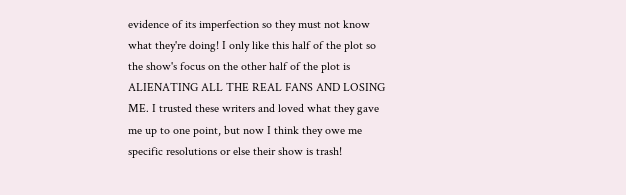evidence of its imperfection so they must not know what they're doing! I only like this half of the plot so the show's focus on the other half of the plot is ALIENATING ALL THE REAL FANS AND LOSING ME. I trusted these writers and loved what they gave me up to one point, but now I think they owe me specific resolutions or else their show is trash!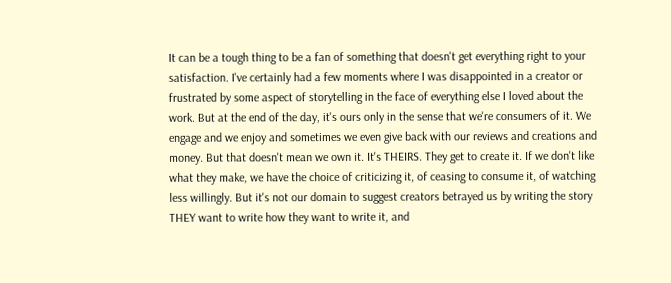It can be a tough thing to be a fan of something that doesn't get everything right to your satisfaction. I've certainly had a few moments where I was disappointed in a creator or frustrated by some aspect of storytelling in the face of everything else I loved about the work. But at the end of the day, it's ours only in the sense that we're consumers of it. We engage and we enjoy and sometimes we even give back with our reviews and creations and money. But that doesn't mean we own it. It's THEIRS. They get to create it. If we don't like what they make, we have the choice of criticizing it, of ceasing to consume it, of watching less willingly. But it's not our domain to suggest creators betrayed us by writing the story THEY want to write how they want to write it, and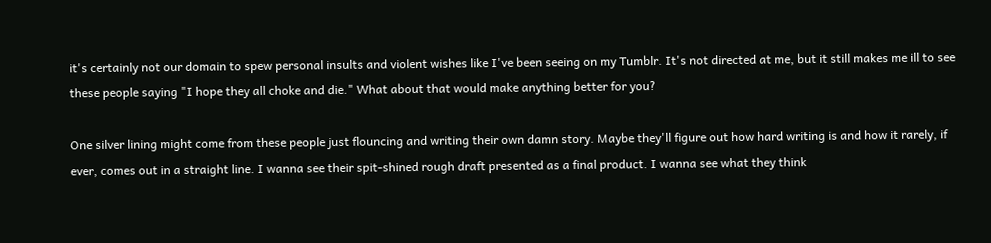it's certainly not our domain to spew personal insults and violent wishes like I've been seeing on my Tumblr. It's not directed at me, but it still makes me ill to see these people saying "I hope they all choke and die." What about that would make anything better for you?

One silver lining might come from these people just flouncing and writing their own damn story. Maybe they'll figure out how hard writing is and how it rarely, if ever, comes out in a straight line. I wanna see their spit-shined rough draft presented as a final product. I wanna see what they think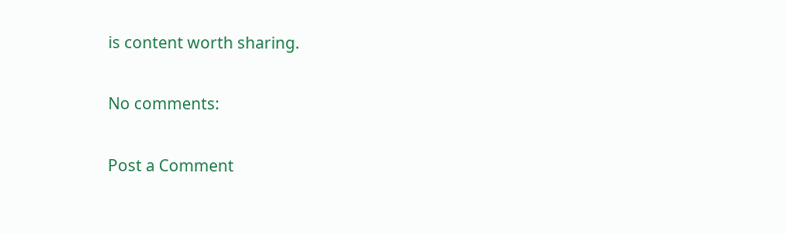is content worth sharing.

No comments:

Post a Comment